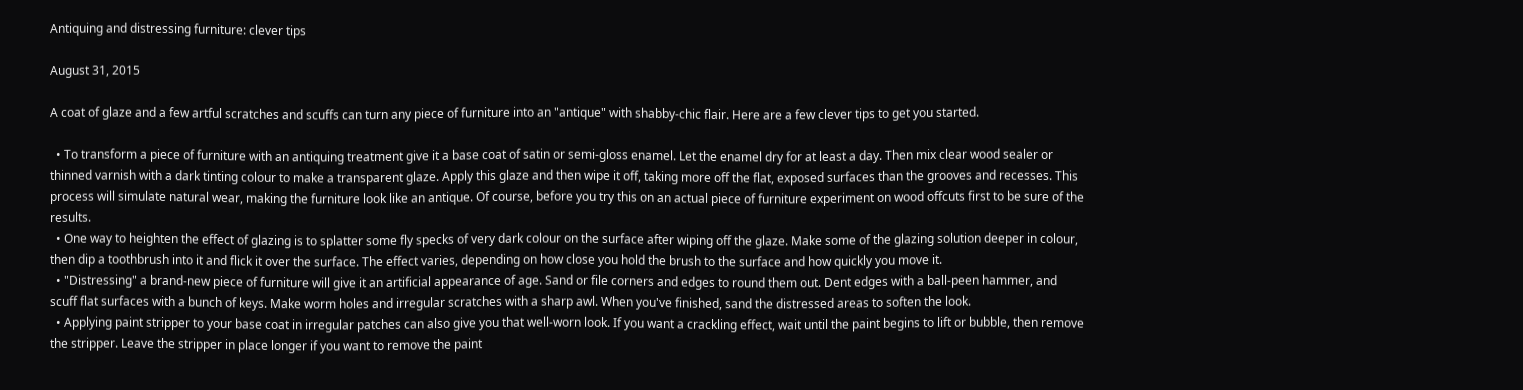Antiquing and distressing furniture: clever tips

August 31, 2015

A coat of glaze and a few artful scratches and scuffs can turn any piece of furniture into an "antique" with shabby-chic flair. Here are a few clever tips to get you started.

  • To transform a piece of furniture with an antiquing treatment give it a base coat of satin or semi-gloss enamel. Let the enamel dry for at least a day. Then mix clear wood sealer or thinned varnish with a dark tinting colour to make a transparent glaze. Apply this glaze and then wipe it off, taking more off the flat, exposed surfaces than the grooves and recesses. This process will simulate natural wear, making the furniture look like an antique. Of course, before you try this on an actual piece of furniture experiment on wood offcuts first to be sure of the results.
  • One way to heighten the effect of glazing is to splatter some fly specks of very dark colour on the surface after wiping off the glaze. Make some of the glazing solution deeper in colour, then dip a toothbrush into it and flick it over the surface. The effect varies, depending on how close you hold the brush to the surface and how quickly you move it.
  • "Distressing" a brand-new piece of furniture will give it an artificial appearance of age. Sand or file corners and edges to round them out. Dent edges with a ball-peen hammer, and scuff flat surfaces with a bunch of keys. Make worm holes and irregular scratches with a sharp awl. When you've finished, sand the distressed areas to soften the look.
  • Applying paint stripper to your base coat in irregular patches can also give you that well-worn look. If you want a crackling effect, wait until the paint begins to lift or bubble, then remove the stripper. Leave the stripper in place longer if you want to remove the paint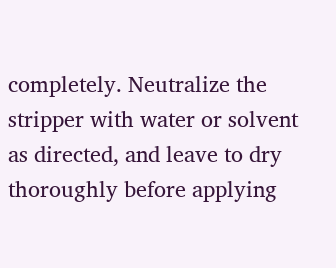completely. Neutralize the stripper with water or solvent as directed, and leave to dry thoroughly before applying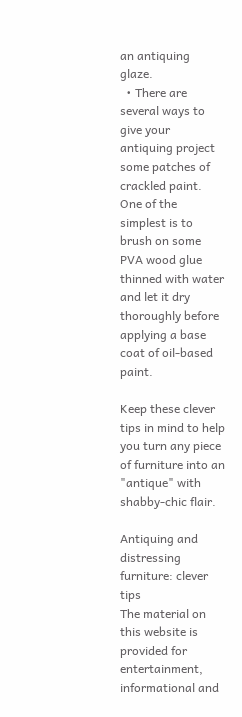an antiquing glaze.
  • There are several ways to give your antiquing project some patches of crackled paint. One of the simplest is to brush on some PVA wood glue thinned with water and let it dry thoroughly before applying a base coat of oil-based paint.

Keep these clever tips in mind to help you turn any piece of furniture into an "antique" with shabby-chic flair.

Antiquing and distressing furniture: clever tips
The material on this website is provided for entertainment, informational and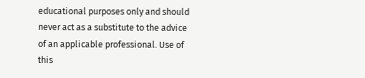educational purposes only and should never act as a substitute to the advice of an applicable professional. Use of this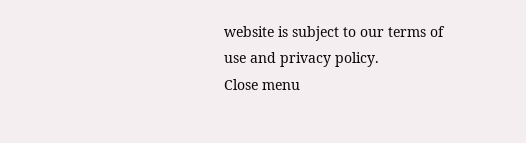website is subject to our terms of use and privacy policy.
Close menu